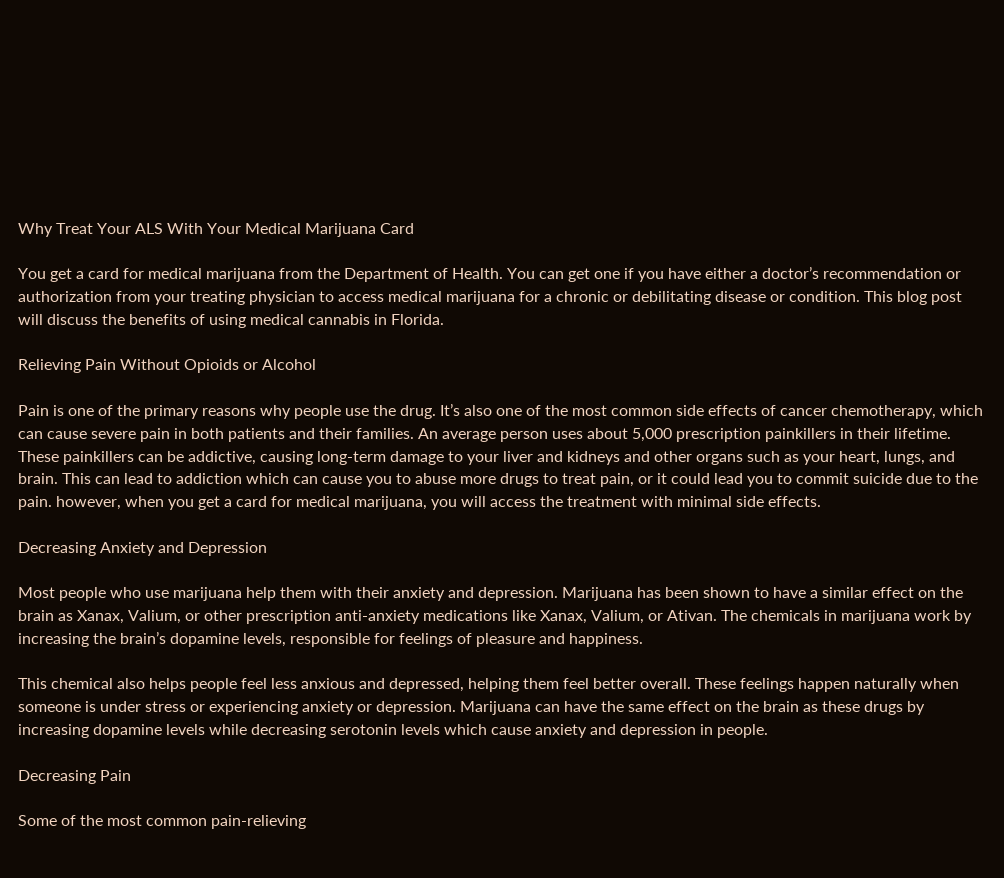Why Treat Your ALS With Your Medical Marijuana Card

You get a card for medical marijuana from the Department of Health. You can get one if you have either a doctor’s recommendation or authorization from your treating physician to access medical marijuana for a chronic or debilitating disease or condition. This blog post will discuss the benefits of using medical cannabis in Florida.

Relieving Pain Without Opioids or Alcohol

Pain is one of the primary reasons why people use the drug. It’s also one of the most common side effects of cancer chemotherapy, which can cause severe pain in both patients and their families. An average person uses about 5,000 prescription painkillers in their lifetime. These painkillers can be addictive, causing long-term damage to your liver and kidneys and other organs such as your heart, lungs, and brain. This can lead to addiction which can cause you to abuse more drugs to treat pain, or it could lead you to commit suicide due to the pain. however, when you get a card for medical marijuana, you will access the treatment with minimal side effects.

Decreasing Anxiety and Depression

Most people who use marijuana help them with their anxiety and depression. Marijuana has been shown to have a similar effect on the brain as Xanax, Valium, or other prescription anti-anxiety medications like Xanax, Valium, or Ativan. The chemicals in marijuana work by increasing the brain’s dopamine levels, responsible for feelings of pleasure and happiness.

This chemical also helps people feel less anxious and depressed, helping them feel better overall. These feelings happen naturally when someone is under stress or experiencing anxiety or depression. Marijuana can have the same effect on the brain as these drugs by increasing dopamine levels while decreasing serotonin levels which cause anxiety and depression in people.

Decreasing Pain

Some of the most common pain-relieving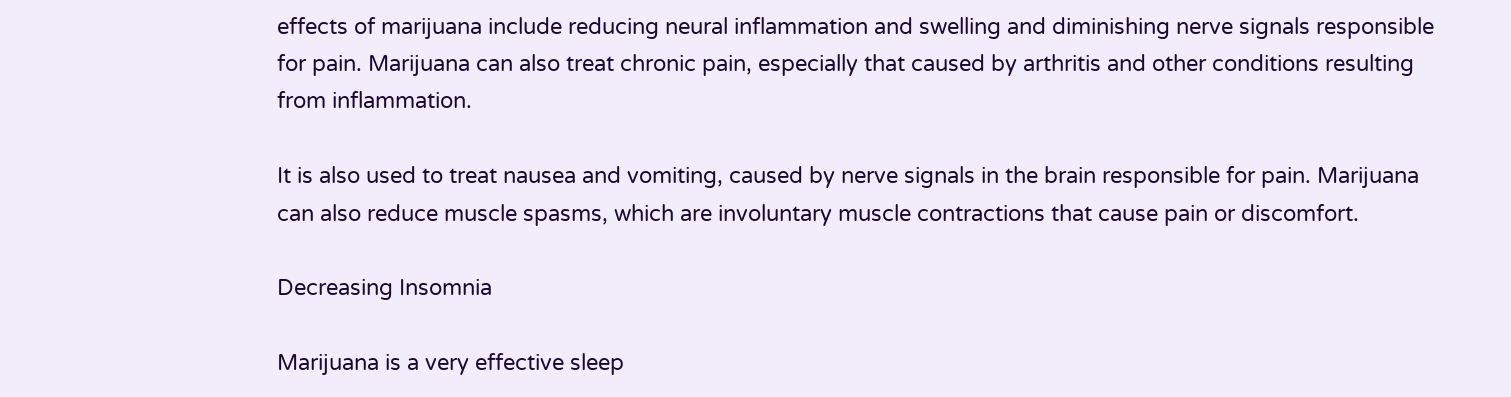effects of marijuana include reducing neural inflammation and swelling and diminishing nerve signals responsible for pain. Marijuana can also treat chronic pain, especially that caused by arthritis and other conditions resulting from inflammation.

It is also used to treat nausea and vomiting, caused by nerve signals in the brain responsible for pain. Marijuana can also reduce muscle spasms, which are involuntary muscle contractions that cause pain or discomfort.

Decreasing Insomnia

Marijuana is a very effective sleep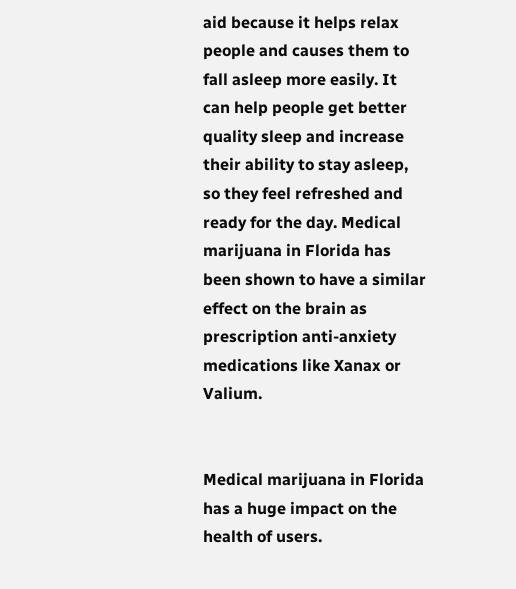aid because it helps relax people and causes them to fall asleep more easily. It can help people get better quality sleep and increase their ability to stay asleep, so they feel refreshed and ready for the day. Medical marijuana in Florida has been shown to have a similar effect on the brain as prescription anti-anxiety medications like Xanax or Valium.


Medical marijuana in Florida has a huge impact on the health of users.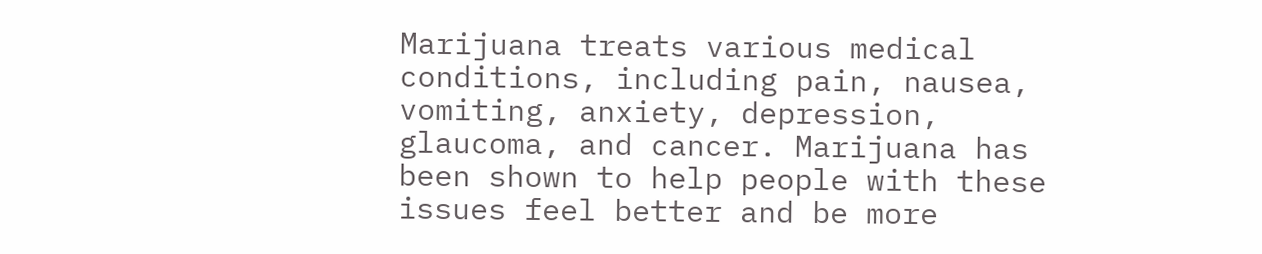Marijuana treats various medical conditions, including pain, nausea, vomiting, anxiety, depression, glaucoma, and cancer. Marijuana has been shown to help people with these issues feel better and be more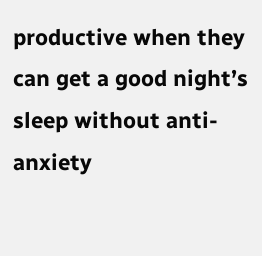productive when they can get a good night’s sleep without anti-anxiety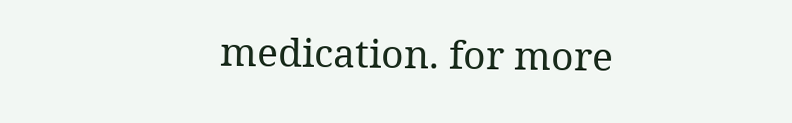medication. for more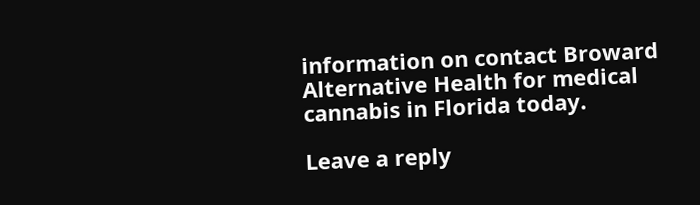information on contact Broward Alternative Health for medical cannabis in Florida today.

Leave a reply